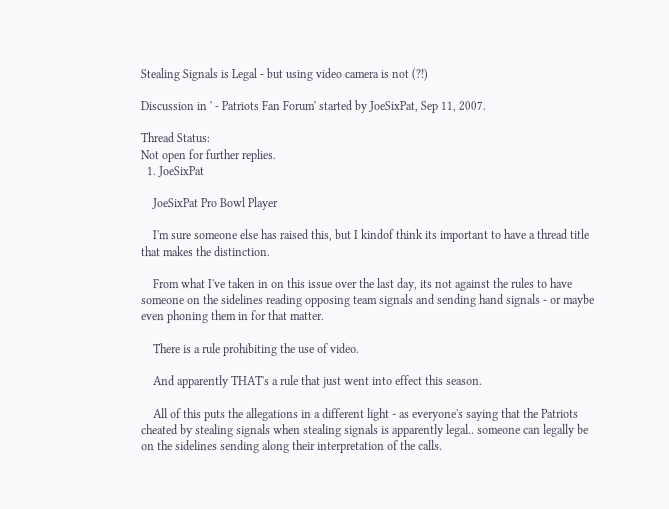Stealing Signals is Legal - but using video camera is not (?!)

Discussion in ' - Patriots Fan Forum' started by JoeSixPat, Sep 11, 2007.

Thread Status:
Not open for further replies.
  1. JoeSixPat

    JoeSixPat Pro Bowl Player

    I'm sure someone else has raised this, but I kindof think its important to have a thread title that makes the distinction.

    From what I've taken in on this issue over the last day, its not against the rules to have someone on the sidelines reading opposing team signals and sending hand signals - or maybe even phoning them in for that matter.

    There is a rule prohibiting the use of video.

    And apparently THAT's a rule that just went into effect this season.

    All of this puts the allegations in a different light - as everyone's saying that the Patriots cheated by stealing signals when stealing signals is apparently legal.. someone can legally be on the sidelines sending along their interpretation of the calls.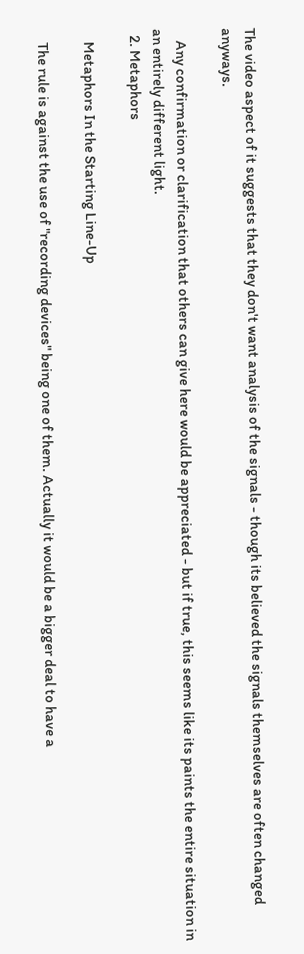The video aspect of it suggests that they don't want analysis of the signals - though its believed the signals themselves are often changed anyways.

    Any confirmation or clarification that others can give here would be appreciated - but if true, this seems like its paints the entire situation in an entirely different light.
  2. Metaphors

    Metaphors In the Starting Line-Up

    The rule is against the use of "recording devices" being one of them. Actually it would be a bigger deal to have a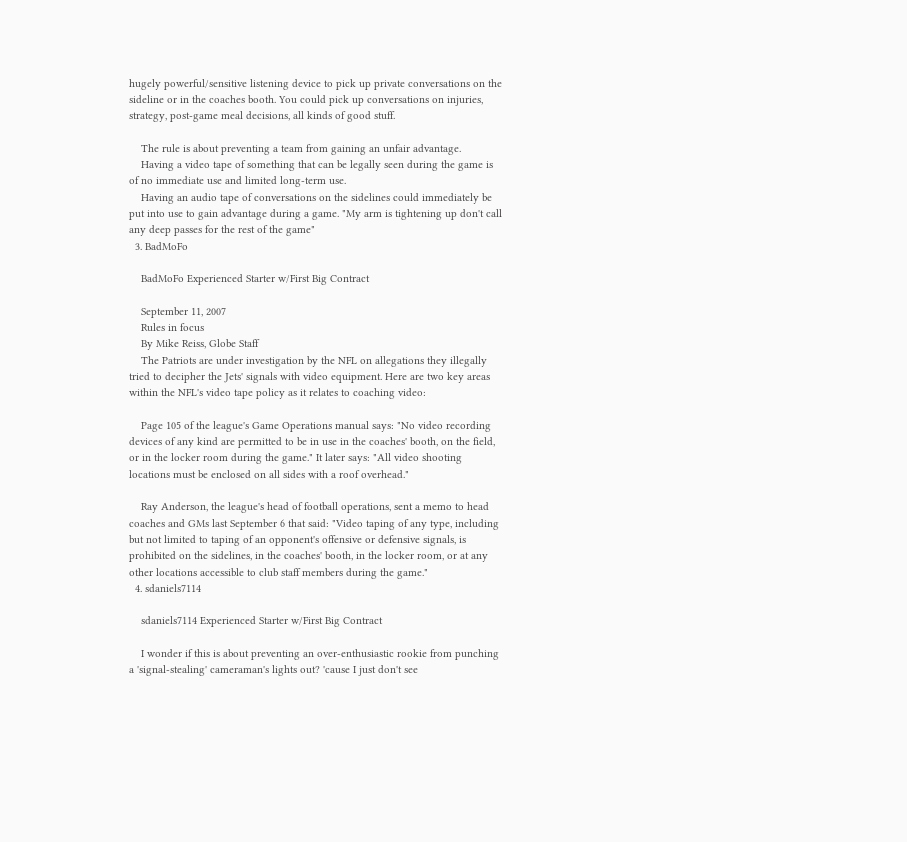hugely powerful/sensitive listening device to pick up private conversations on the sideline or in the coaches booth. You could pick up conversations on injuries, strategy, post-game meal decisions, all kinds of good stuff.

    The rule is about preventing a team from gaining an unfair advantage.
    Having a video tape of something that can be legally seen during the game is of no immediate use and limited long-term use.
    Having an audio tape of conversations on the sidelines could immediately be put into use to gain advantage during a game. "My arm is tightening up don't call any deep passes for the rest of the game"
  3. BadMoFo

    BadMoFo Experienced Starter w/First Big Contract

    September 11, 2007
    Rules in focus
    By Mike Reiss, Globe Staff
    The Patriots are under investigation by the NFL on allegations they illegally tried to decipher the Jets' signals with video equipment. Here are two key areas within the NFL's video tape policy as it relates to coaching video:

    Page 105 of the league's Game Operations manual says: "No video recording devices of any kind are permitted to be in use in the coaches' booth, on the field, or in the locker room during the game." It later says: "All video shooting locations must be enclosed on all sides with a roof overhead."

    Ray Anderson, the league's head of football operations, sent a memo to head coaches and GMs last September 6 that said: "Video taping of any type, including but not limited to taping of an opponent's offensive or defensive signals, is prohibited on the sidelines, in the coaches' booth, in the locker room, or at any other locations accessible to club staff members during the game."
  4. sdaniels7114

    sdaniels7114 Experienced Starter w/First Big Contract

    I wonder if this is about preventing an over-enthusiastic rookie from punching a 'signal-stealing' cameraman's lights out? 'cause I just don't see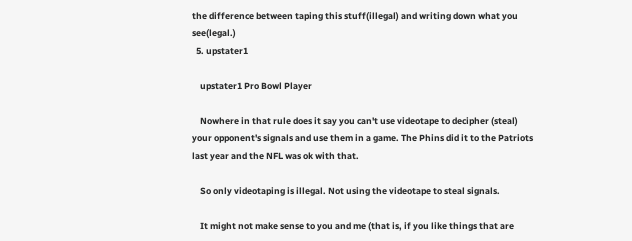the difference between taping this stuff(illegal) and writing down what you see(legal.)
  5. upstater1

    upstater1 Pro Bowl Player

    Nowhere in that rule does it say you can't use videotape to decipher (steal) your opponent's signals and use them in a game. The Phins did it to the Patriots last year and the NFL was ok with that.

    So only videotaping is illegal. Not using the videotape to steal signals.

    It might not make sense to you and me (that is, if you like things that are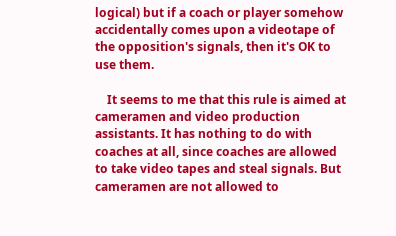logical) but if a coach or player somehow accidentally comes upon a videotape of the opposition's signals, then it's OK to use them.

    It seems to me that this rule is aimed at cameramen and video production assistants. It has nothing to do with coaches at all, since coaches are allowed to take video tapes and steal signals. But cameramen are not allowed to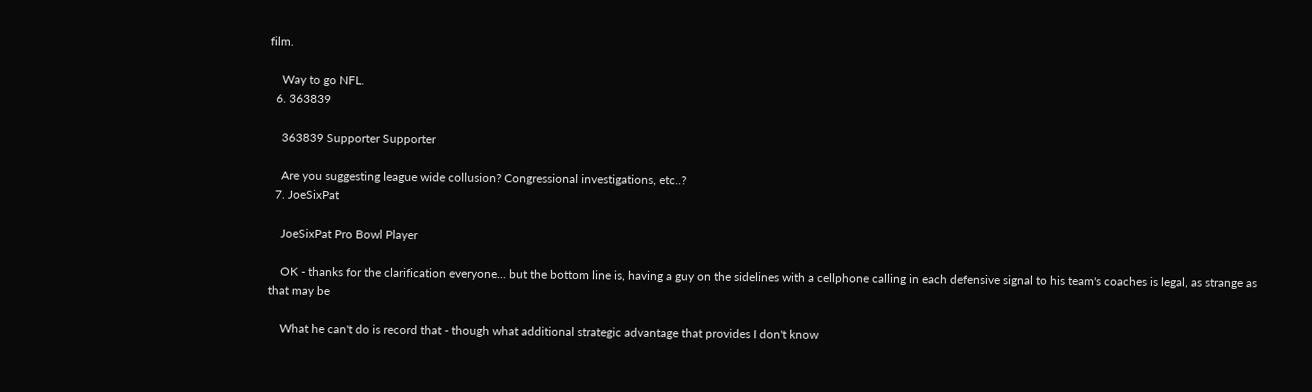film.

    Way to go NFL.
  6. 363839

    363839 Supporter Supporter

    Are you suggesting league wide collusion? Congressional investigations, etc..?
  7. JoeSixPat

    JoeSixPat Pro Bowl Player

    OK - thanks for the clarification everyone... but the bottom line is, having a guy on the sidelines with a cellphone calling in each defensive signal to his team's coaches is legal, as strange as that may be

    What he can't do is record that - though what additional strategic advantage that provides I don't know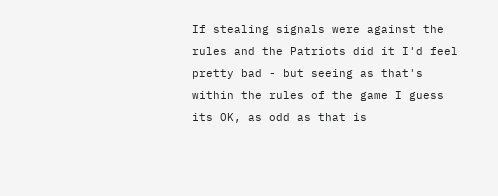If stealing signals were against the rules and the Patriots did it I'd feel pretty bad - but seeing as that's within the rules of the game I guess its OK, as odd as that is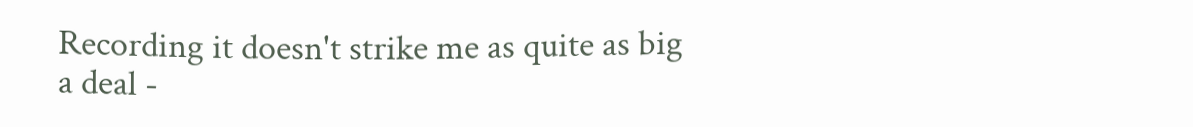Recording it doesn't strike me as quite as big a deal -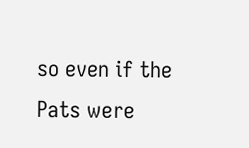so even if the Pats were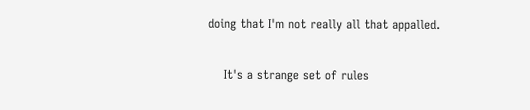doing that I'm not really all that appalled.

    It's a strange set of rules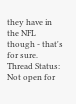they have in the NFL though - that's for sure.
Thread Status:
Not open for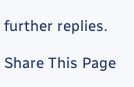further replies.

Share This Page